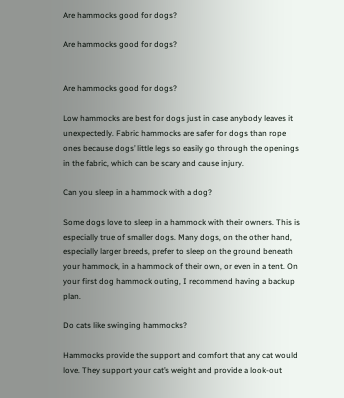Are hammocks good for dogs?

Are hammocks good for dogs?


Are hammocks good for dogs?

Low hammocks are best for dogs just in case anybody leaves it unexpectedly. Fabric hammocks are safer for dogs than rope ones because dogs’ little legs so easily go through the openings in the fabric, which can be scary and cause injury.

Can you sleep in a hammock with a dog?

Some dogs love to sleep in a hammock with their owners. This is especially true of smaller dogs. Many dogs, on the other hand, especially larger breeds, prefer to sleep on the ground beneath your hammock, in a hammock of their own, or even in a tent. On your first dog hammock outing, I recommend having a backup plan.

Do cats like swinging hammocks?

Hammocks provide the support and comfort that any cat would love. They support your cat’s weight and provide a look-out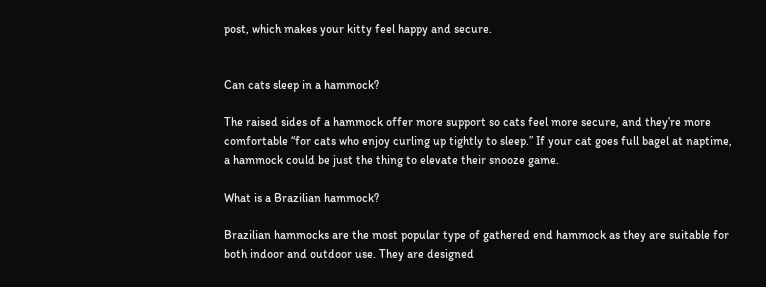post, which makes your kitty feel happy and secure.


Can cats sleep in a hammock?

The raised sides of a hammock offer more support so cats feel more secure, and they’re more comfortable “for cats who enjoy curling up tightly to sleep.” If your cat goes full bagel at naptime, a hammock could be just the thing to elevate their snooze game.

What is a Brazilian hammock?

Brazilian hammocks are the most popular type of gathered end hammock as they are suitable for both indoor and outdoor use. They are designed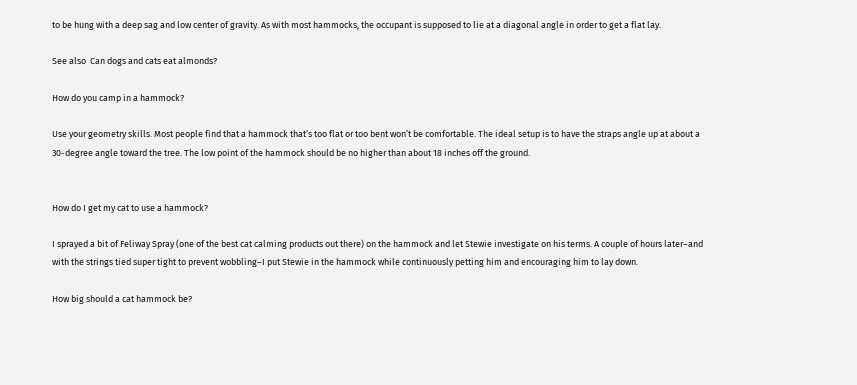to be hung with a deep sag and low center of gravity. As with most hammocks, the occupant is supposed to lie at a diagonal angle in order to get a flat lay.

See also  Can dogs and cats eat almonds?

How do you camp in a hammock?

Use your geometry skills. Most people find that a hammock that’s too flat or too bent won’t be comfortable. The ideal setup is to have the straps angle up at about a 30-degree angle toward the tree. The low point of the hammock should be no higher than about 18 inches off the ground.


How do I get my cat to use a hammock?

I sprayed a bit of Feliway Spray (one of the best cat calming products out there) on the hammock and let Stewie investigate on his terms. A couple of hours later–and with the strings tied super tight to prevent wobbling–I put Stewie in the hammock while continuously petting him and encouraging him to lay down.

How big should a cat hammock be?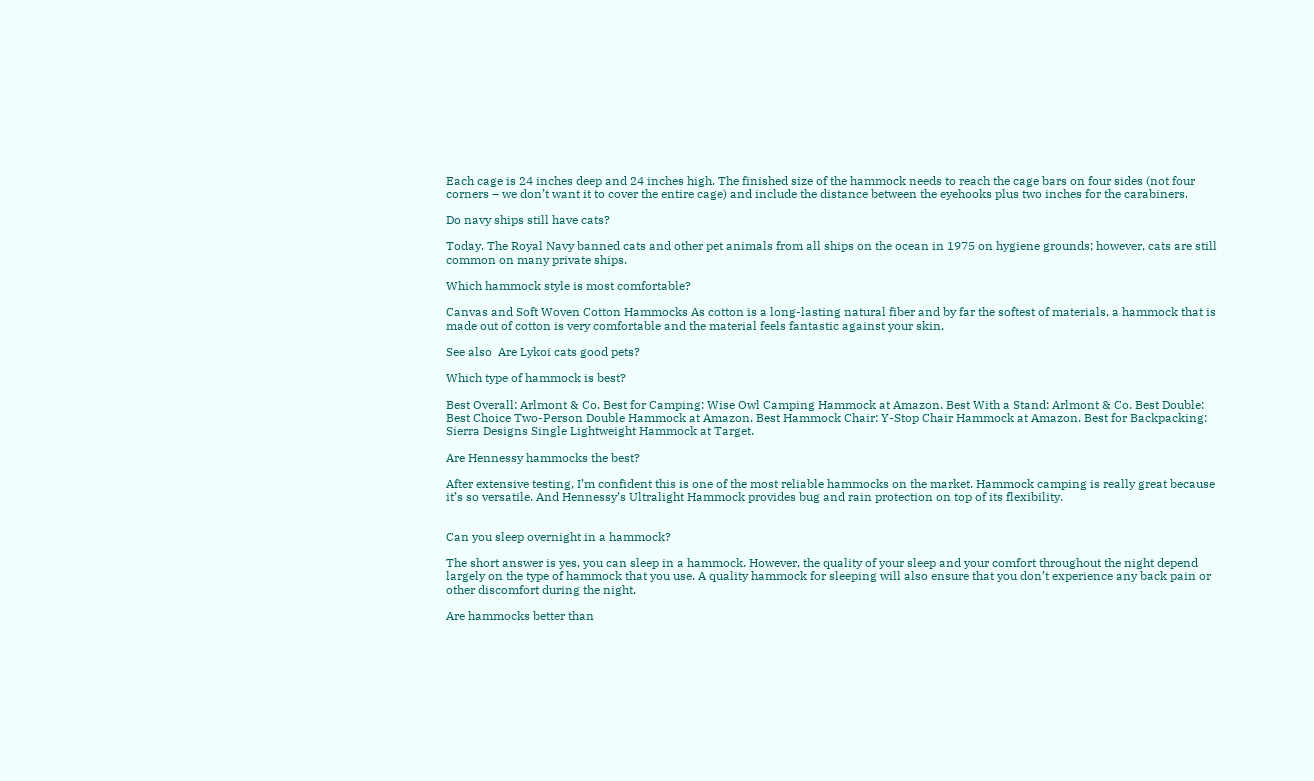Each cage is 24 inches deep and 24 inches high. The finished size of the hammock needs to reach the cage bars on four sides (not four corners – we don’t want it to cover the entire cage) and include the distance between the eyehooks plus two inches for the carabiners.

Do navy ships still have cats?

Today. The Royal Navy banned cats and other pet animals from all ships on the ocean in 1975 on hygiene grounds; however, cats are still common on many private ships.

Which hammock style is most comfortable?

Canvas and Soft Woven Cotton Hammocks As cotton is a long-lasting natural fiber and by far the softest of materials, a hammock that is made out of cotton is very comfortable and the material feels fantastic against your skin.

See also  Are Lykoi cats good pets?

Which type of hammock is best?

Best Overall: Arlmont & Co. Best for Camping: Wise Owl Camping Hammock at Amazon. Best With a Stand: Arlmont & Co. Best Double: Best Choice Two-Person Double Hammock at Amazon. Best Hammock Chair: Y-Stop Chair Hammock at Amazon. Best for Backpacking: Sierra Designs Single Lightweight Hammock at Target.

Are Hennessy hammocks the best?

After extensive testing, I’m confident this is one of the most reliable hammocks on the market. Hammock camping is really great because it’s so versatile. And Hennessy’s Ultralight Hammock provides bug and rain protection on top of its flexibility.


Can you sleep overnight in a hammock?

The short answer is yes, you can sleep in a hammock. However, the quality of your sleep and your comfort throughout the night depend largely on the type of hammock that you use. A quality hammock for sleeping will also ensure that you don’t experience any back pain or other discomfort during the night.

Are hammocks better than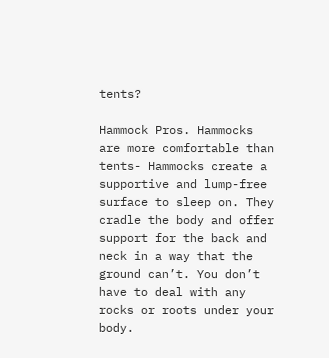tents?

Hammock Pros. Hammocks are more comfortable than tents- Hammocks create a supportive and lump-free surface to sleep on. They cradle the body and offer support for the back and neck in a way that the ground can’t. You don’t have to deal with any rocks or roots under your body.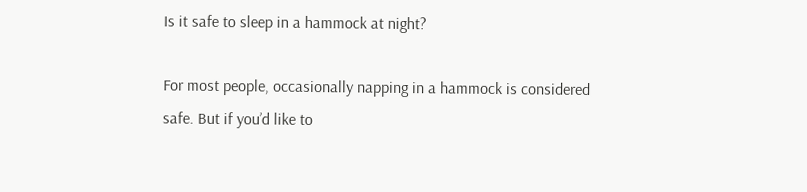Is it safe to sleep in a hammock at night?

For most people, occasionally napping in a hammock is considered safe. But if you’d like to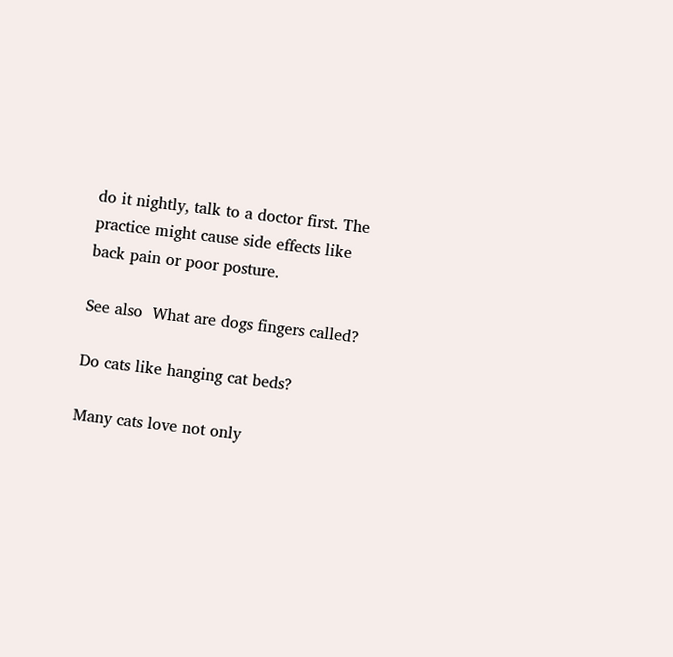do it nightly, talk to a doctor first. The practice might cause side effects like back pain or poor posture.

See also  What are dogs fingers called?

Do cats like hanging cat beds?

Many cats love not only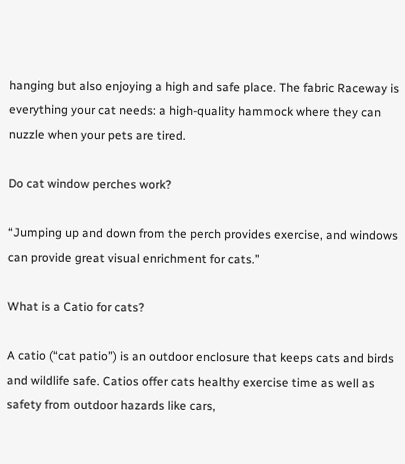hanging but also enjoying a high and safe place. The fabric Raceway is everything your cat needs: a high-quality hammock where they can nuzzle when your pets are tired.

Do cat window perches work?

“Jumping up and down from the perch provides exercise, and windows can provide great visual enrichment for cats.”

What is a Catio for cats?

A catio (“cat patio”) is an outdoor enclosure that keeps cats and birds and wildlife safe. Catios offer cats healthy exercise time as well as safety from outdoor hazards like cars,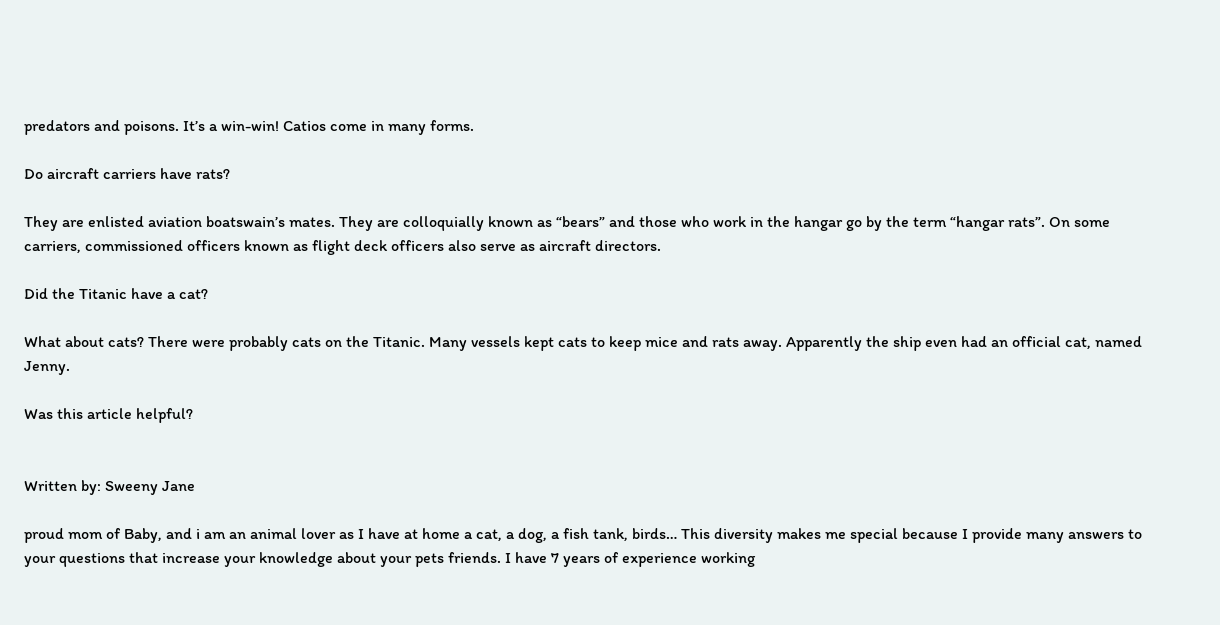predators and poisons. It’s a win-win! Catios come in many forms.

Do aircraft carriers have rats?

They are enlisted aviation boatswain’s mates. They are colloquially known as “bears” and those who work in the hangar go by the term “hangar rats”. On some carriers, commissioned officers known as flight deck officers also serve as aircraft directors.

Did the Titanic have a cat?

What about cats? There were probably cats on the Titanic. Many vessels kept cats to keep mice and rats away. Apparently the ship even had an official cat, named Jenny.

Was this article helpful?


Written by: Sweeny Jane

proud mom of Baby, and i am an animal lover as I have at home a cat, a dog, a fish tank, birds… This diversity makes me special because I provide many answers to your questions that increase your knowledge about your pets friends. I have 7 years of experience working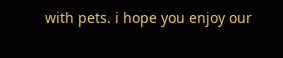with pets. i hope you enjoy our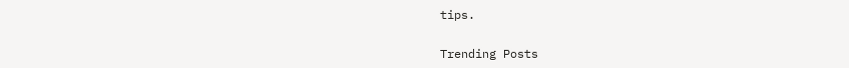tips.


Trending Posts